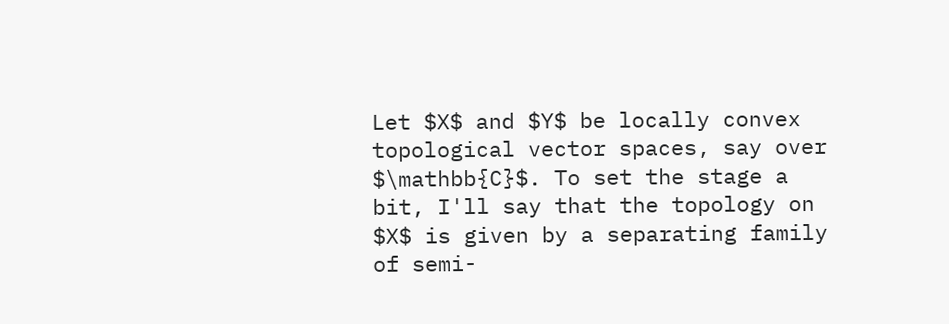Let $X$ and $Y$ be locally convex topological vector spaces, say over $\mathbb{C}$. To set the stage a bit, I'll say that the topology on $X$ is given by a separating family of semi-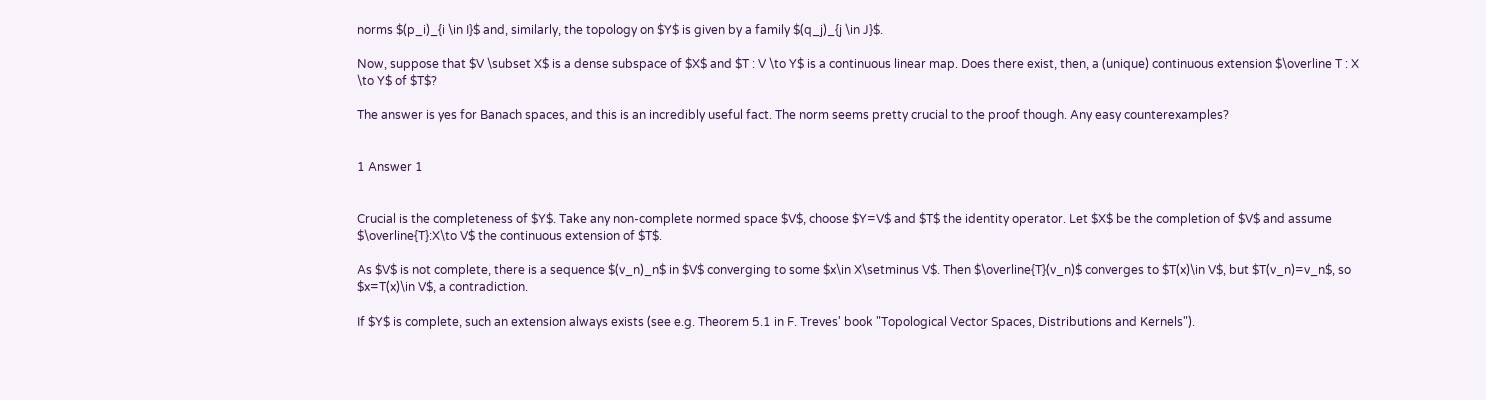norms $(p_i)_{i \in I}$ and, similarly, the topology on $Y$ is given by a family $(q_j)_{j \in J}$.

Now, suppose that $V \subset X$ is a dense subspace of $X$ and $T : V \to Y$ is a continuous linear map. Does there exist, then, a (unique) continuous extension $\overline T : X \to Y$ of $T$?

The answer is yes for Banach spaces, and this is an incredibly useful fact. The norm seems pretty crucial to the proof though. Any easy counterexamples?


1 Answer 1


Crucial is the completeness of $Y$. Take any non-complete normed space $V$, choose $Y=V$ and $T$ the identity operator. Let $X$ be the completion of $V$ and assume $\overline{T}:X\to V$ the continuous extension of $T$.

As $V$ is not complete, there is a sequence $(v_n)_n$ in $V$ converging to some $x\in X\setminus V$. Then $\overline{T}(v_n)$ converges to $T(x)\in V$, but $T(v_n)=v_n$, so $x=T(x)\in V$, a contradiction.

If $Y$ is complete, such an extension always exists (see e.g. Theorem 5.1 in F. Treves' book "Topological Vector Spaces, Distributions and Kernels").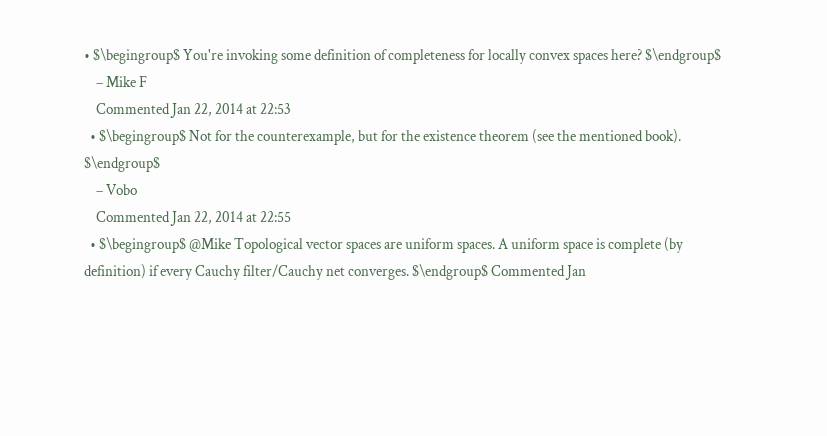• $\begingroup$ You're invoking some definition of completeness for locally convex spaces here? $\endgroup$
    – Mike F
    Commented Jan 22, 2014 at 22:53
  • $\begingroup$ Not for the counterexample, but for the existence theorem (see the mentioned book). $\endgroup$
    – Vobo
    Commented Jan 22, 2014 at 22:55
  • $\begingroup$ @Mike Topological vector spaces are uniform spaces. A uniform space is complete (by definition) if every Cauchy filter/Cauchy net converges. $\endgroup$ Commented Jan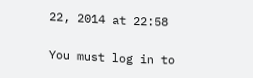22, 2014 at 22:58

You must log in to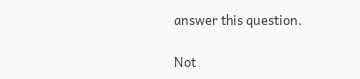answer this question.

Not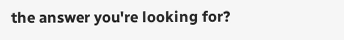the answer you're looking for?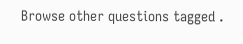Browse other questions tagged .